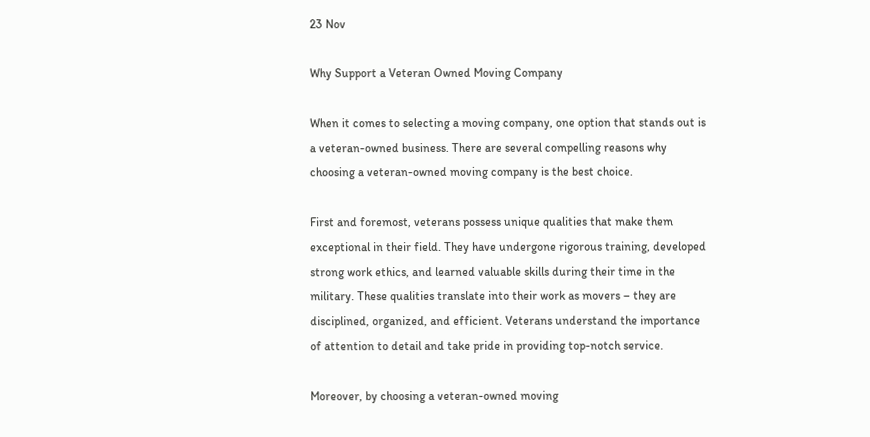23 Nov

Why Support a Veteran Owned Moving Company

When it comes to selecting a moving company, one option that stands out is a veteran-owned business. There are several compelling reasons why choosing a veteran-owned moving company is the best choice.

First and foremost, veterans possess unique qualities that make them exceptional in their field. They have undergone rigorous training, developed strong work ethics, and learned valuable skills during their time in the military. These qualities translate into their work as movers – they are disciplined, organized, and efficient. Veterans understand the importance of attention to detail and take pride in providing top-notch service.

Moreover, by choosing a veteran-owned moving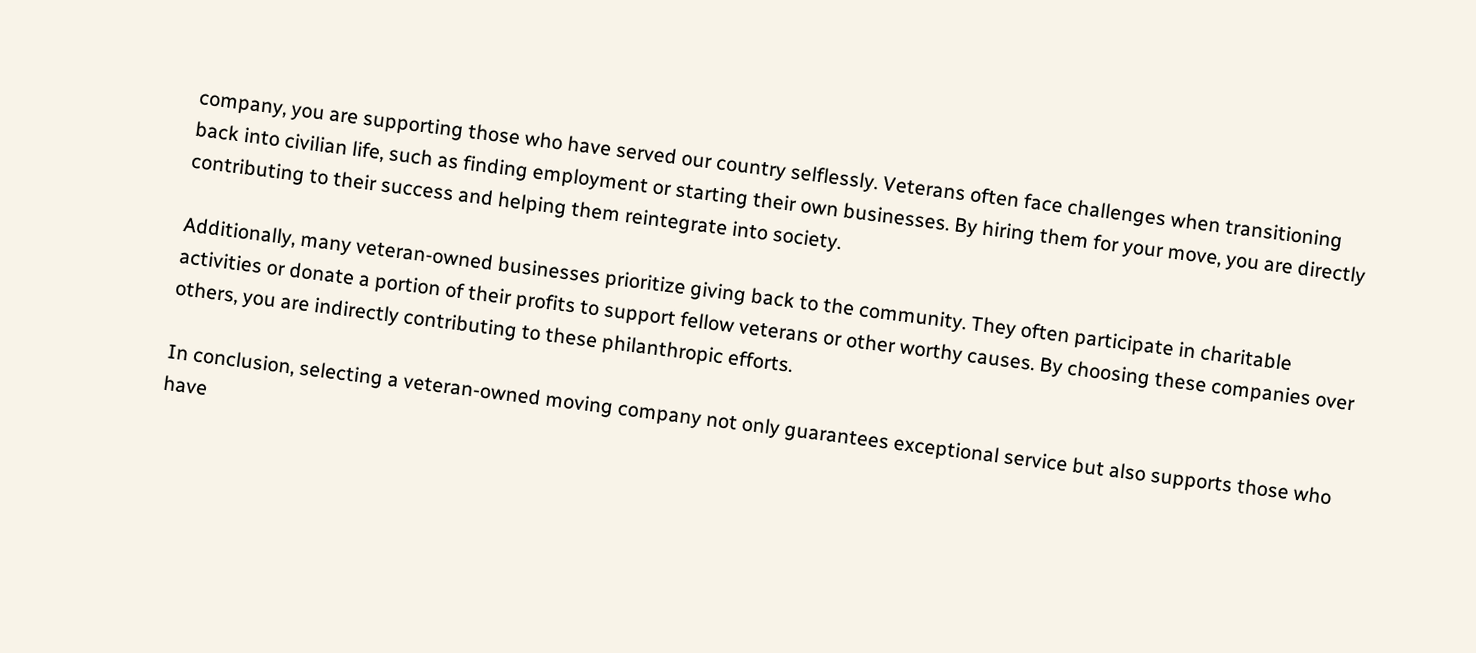company, you are supporting those who have served our country selflessly. Veterans often face challenges when transitioning back into civilian life, such as finding employment or starting their own businesses. By hiring them for your move, you are directly contributing to their success and helping them reintegrate into society.

Additionally, many veteran-owned businesses prioritize giving back to the community. They often participate in charitable activities or donate a portion of their profits to support fellow veterans or other worthy causes. By choosing these companies over others, you are indirectly contributing to these philanthropic efforts.

In conclusion, selecting a veteran-owned moving company not only guarantees exceptional service but also supports those who have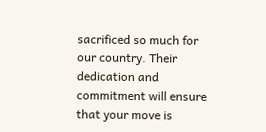sacrificed so much for our country. Their dedication and commitment will ensure that your move is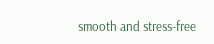smooth and stress-free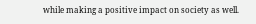while making a positive impact on society as well.